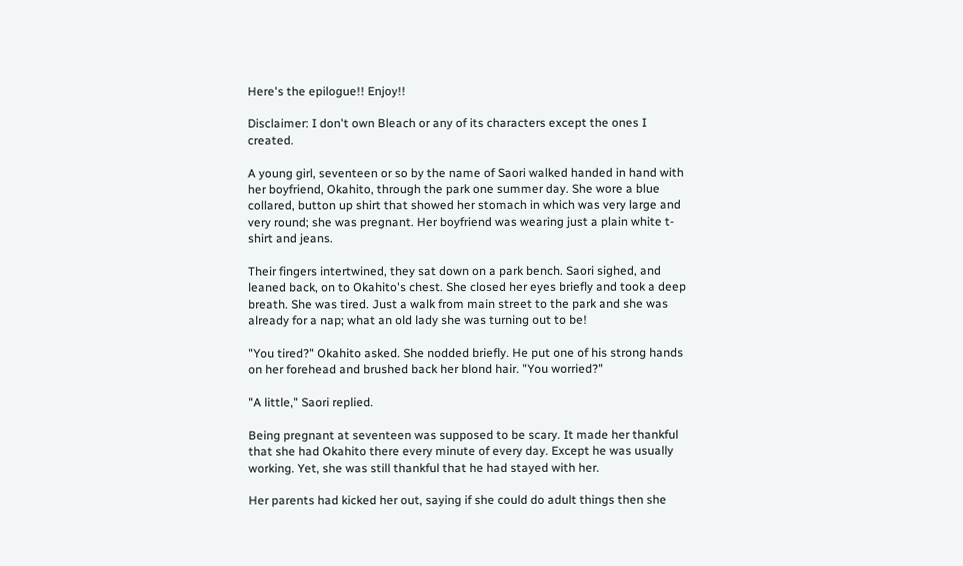Here's the epilogue!! Enjoy!!

Disclaimer: I don't own Bleach or any of its characters except the ones I created.

A young girl, seventeen or so by the name of Saori walked handed in hand with her boyfriend, Okahito, through the park one summer day. She wore a blue collared, button up shirt that showed her stomach in which was very large and very round; she was pregnant. Her boyfriend was wearing just a plain white t-shirt and jeans.

Their fingers intertwined, they sat down on a park bench. Saori sighed, and leaned back, on to Okahito's chest. She closed her eyes briefly and took a deep breath. She was tired. Just a walk from main street to the park and she was already for a nap; what an old lady she was turning out to be!

"You tired?" Okahito asked. She nodded briefly. He put one of his strong hands on her forehead and brushed back her blond hair. "You worried?"

"A little," Saori replied.

Being pregnant at seventeen was supposed to be scary. It made her thankful that she had Okahito there every minute of every day. Except he was usually working. Yet, she was still thankful that he had stayed with her.

Her parents had kicked her out, saying if she could do adult things then she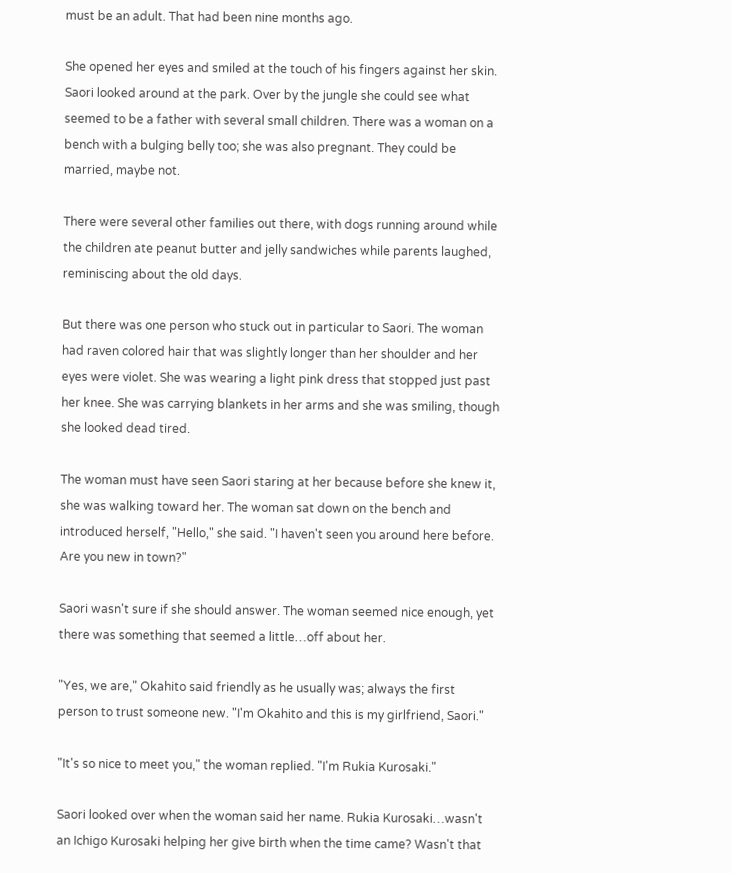must be an adult. That had been nine months ago.

She opened her eyes and smiled at the touch of his fingers against her skin. Saori looked around at the park. Over by the jungle she could see what seemed to be a father with several small children. There was a woman on a bench with a bulging belly too; she was also pregnant. They could be married, maybe not.

There were several other families out there, with dogs running around while the children ate peanut butter and jelly sandwiches while parents laughed, reminiscing about the old days.

But there was one person who stuck out in particular to Saori. The woman had raven colored hair that was slightly longer than her shoulder and her eyes were violet. She was wearing a light pink dress that stopped just past her knee. She was carrying blankets in her arms and she was smiling, though she looked dead tired.

The woman must have seen Saori staring at her because before she knew it, she was walking toward her. The woman sat down on the bench and introduced herself, "Hello," she said. "I haven't seen you around here before. Are you new in town?"

Saori wasn't sure if she should answer. The woman seemed nice enough, yet there was something that seemed a little…off about her.

"Yes, we are," Okahito said friendly as he usually was; always the first person to trust someone new. "I'm Okahito and this is my girlfriend, Saori."

"It's so nice to meet you," the woman replied. "I'm Rukia Kurosaki."

Saori looked over when the woman said her name. Rukia Kurosaki…wasn't an Ichigo Kurosaki helping her give birth when the time came? Wasn't that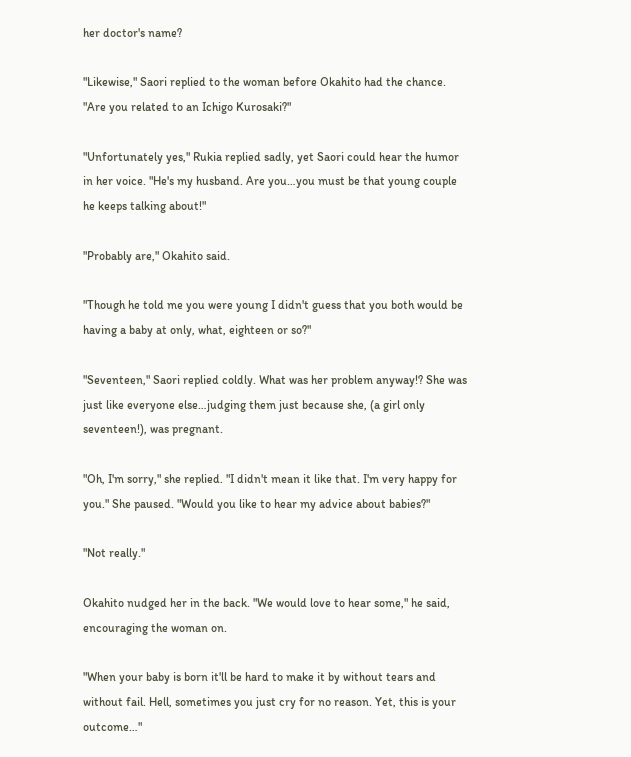her doctor's name?

"Likewise," Saori replied to the woman before Okahito had the chance. "Are you related to an Ichigo Kurosaki?"

"Unfortunately yes," Rukia replied sadly, yet Saori could hear the humor in her voice. "He's my husband. Are you…you must be that young couple he keeps talking about!"

"Probably are," Okahito said.

"Though he told me you were young I didn't guess that you both would be having a baby at only, what, eighteen or so?"

"Seventeen," Saori replied coldly. What was her problem anyway!? She was just like everyone else…judging them just because she, (a girl only seventeen!), was pregnant.

"Oh, I'm sorry," she replied. "I didn't mean it like that. I'm very happy for you." She paused. "Would you like to hear my advice about babies?"

"Not really."

Okahito nudged her in the back. "We would love to hear some," he said, encouraging the woman on.

"When your baby is born it'll be hard to make it by without tears and without fail. Hell, sometimes you just cry for no reason. Yet, this is your outcome…"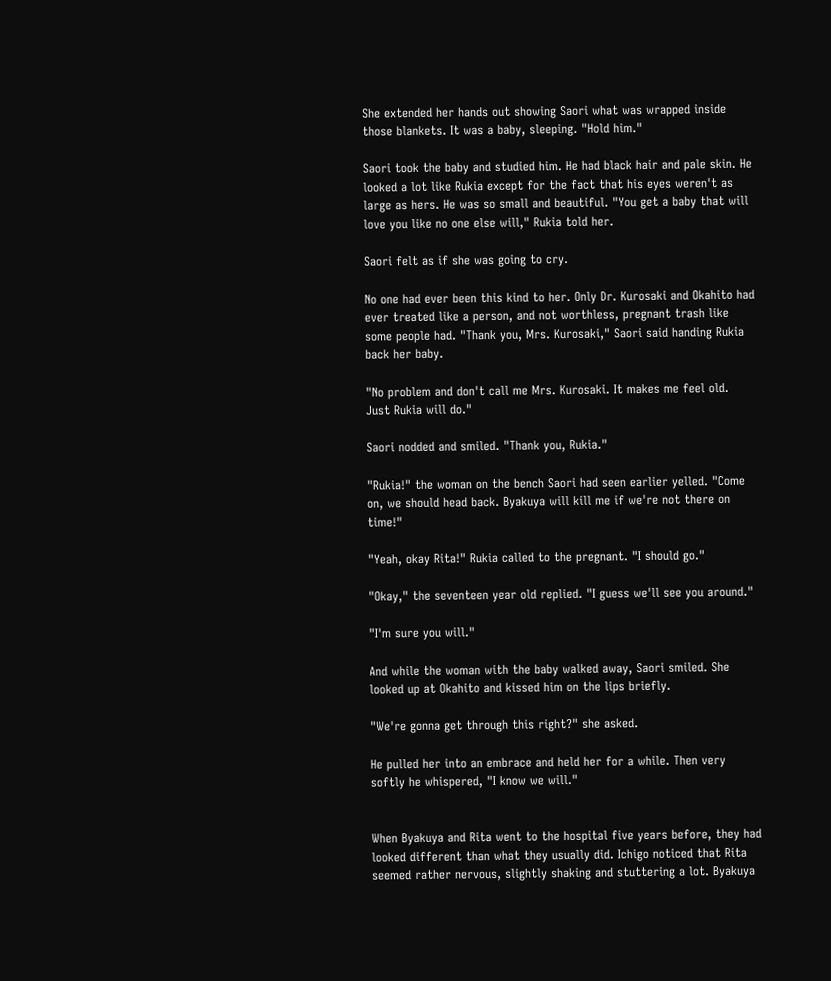She extended her hands out showing Saori what was wrapped inside those blankets. It was a baby, sleeping. "Hold him."

Saori took the baby and studied him. He had black hair and pale skin. He looked a lot like Rukia except for the fact that his eyes weren't as large as hers. He was so small and beautiful. "You get a baby that will love you like no one else will," Rukia told her.

Saori felt as if she was going to cry.

No one had ever been this kind to her. Only Dr. Kurosaki and Okahito had ever treated like a person, and not worthless, pregnant trash like some people had. "Thank you, Mrs. Kurosaki," Saori said handing Rukia back her baby.

"No problem and don't call me Mrs. Kurosaki. It makes me feel old. Just Rukia will do."

Saori nodded and smiled. "Thank you, Rukia."

"Rukia!" the woman on the bench Saori had seen earlier yelled. "Come on, we should head back. Byakuya will kill me if we're not there on time!"

"Yeah, okay Rita!" Rukia called to the pregnant. "I should go."

"Okay," the seventeen year old replied. "I guess we'll see you around."

"I'm sure you will."

And while the woman with the baby walked away, Saori smiled. She looked up at Okahito and kissed him on the lips briefly.

"We're gonna get through this right?" she asked.

He pulled her into an embrace and held her for a while. Then very softly he whispered, "I know we will."


When Byakuya and Rita went to the hospital five years before, they had looked different than what they usually did. Ichigo noticed that Rita seemed rather nervous, slightly shaking and stuttering a lot. Byakuya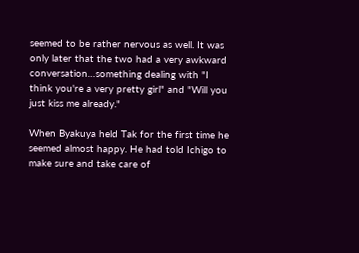seemed to be rather nervous as well. It was only later that the two had a very awkward conversation…something dealing with "I think you're a very pretty girl" and "Will you just kiss me already."

When Byakuya held Tak for the first time he seemed almost happy. He had told Ichigo to make sure and take care of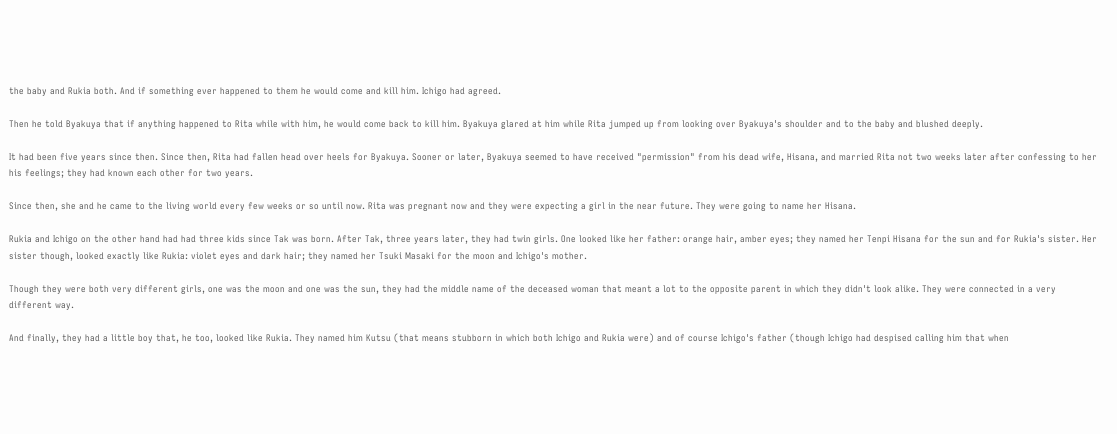the baby and Rukia both. And if something ever happened to them he would come and kill him. Ichigo had agreed.

Then he told Byakuya that if anything happened to Rita while with him, he would come back to kill him. Byakuya glared at him while Rita jumped up from looking over Byakuya's shoulder and to the baby and blushed deeply.

It had been five years since then. Since then, Rita had fallen head over heels for Byakuya. Sooner or later, Byakuya seemed to have received "permission" from his dead wife, Hisana, and married Rita not two weeks later after confessing to her his feelings; they had known each other for two years.

Since then, she and he came to the living world every few weeks or so until now. Rita was pregnant now and they were expecting a girl in the near future. They were going to name her Hisana.

Rukia and Ichigo on the other hand had had three kids since Tak was born. After Tak, three years later, they had twin girls. One looked like her father: orange hair, amber eyes; they named her Tenpi Hisana for the sun and for Rukia's sister. Her sister though, looked exactly like Rukia: violet eyes and dark hair; they named her Tsuki Masaki for the moon and Ichigo's mother.

Though they were both very different girls, one was the moon and one was the sun, they had the middle name of the deceased woman that meant a lot to the opposite parent in which they didn't look alike. They were connected in a very different way.

And finally, they had a little boy that, he too, looked like Rukia. They named him Kutsu (that means stubborn in which both Ichigo and Rukia were) and of course Ichigo's father (though Ichigo had despised calling him that when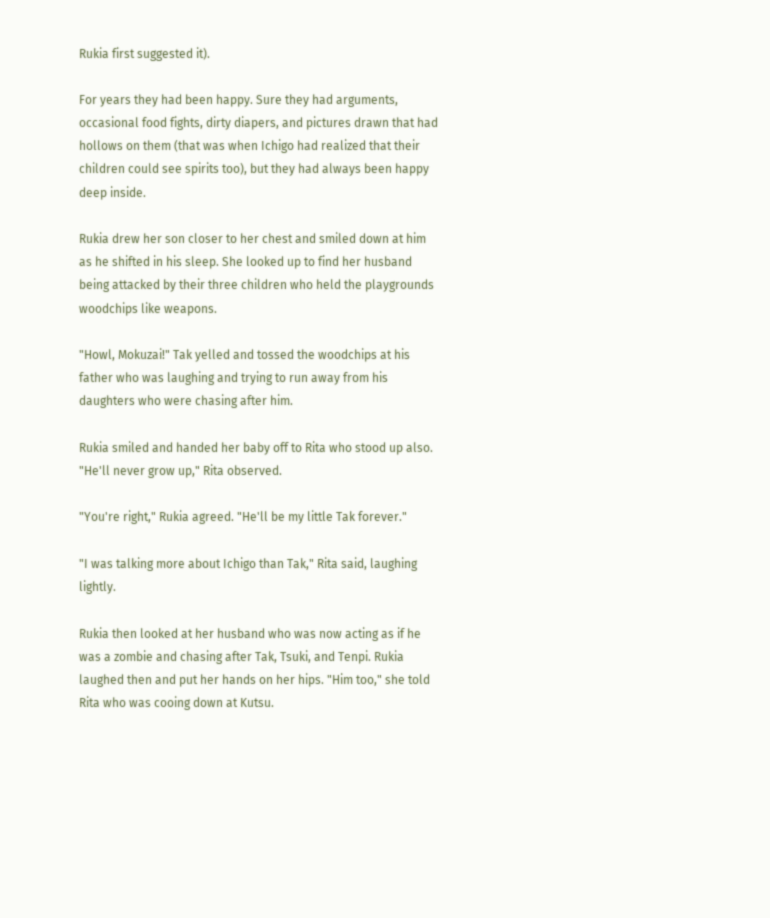Rukia first suggested it).

For years they had been happy. Sure they had arguments, occasional food fights, dirty diapers, and pictures drawn that had hollows on them (that was when Ichigo had realized that their children could see spirits too), but they had always been happy deep inside.

Rukia drew her son closer to her chest and smiled down at him as he shifted in his sleep. She looked up to find her husband being attacked by their three children who held the playgrounds woodchips like weapons.

"Howl, Mokuzai!" Tak yelled and tossed the woodchips at his father who was laughing and trying to run away from his daughters who were chasing after him.

Rukia smiled and handed her baby off to Rita who stood up also. "He'll never grow up," Rita observed.

"You're right," Rukia agreed. "He'll be my little Tak forever."

"I was talking more about Ichigo than Tak," Rita said, laughing lightly.

Rukia then looked at her husband who was now acting as if he was a zombie and chasing after Tak, Tsuki, and Tenpi. Rukia laughed then and put her hands on her hips. "Him too," she told Rita who was cooing down at Kutsu.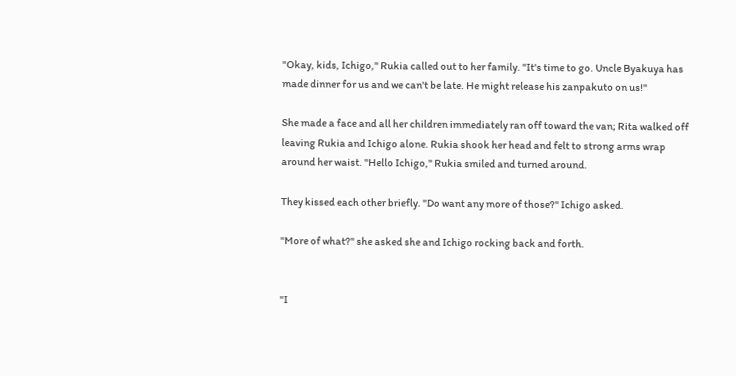"Okay, kids, Ichigo," Rukia called out to her family. "It's time to go. Uncle Byakuya has made dinner for us and we can't be late. He might release his zanpakuto on us!"

She made a face and all her children immediately ran off toward the van; Rita walked off leaving Rukia and Ichigo alone. Rukia shook her head and felt to strong arms wrap around her waist. "Hello Ichigo," Rukia smiled and turned around.

They kissed each other briefly. "Do want any more of those?" Ichigo asked.

"More of what?" she asked she and Ichigo rocking back and forth.


"I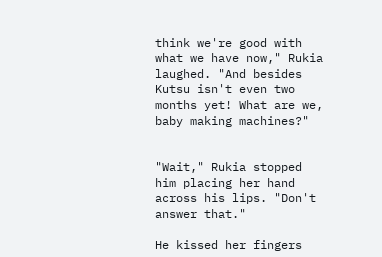think we're good with what we have now," Rukia laughed. "And besides Kutsu isn't even two months yet! What are we, baby making machines?"


"Wait," Rukia stopped him placing her hand across his lips. "Don't answer that."

He kissed her fingers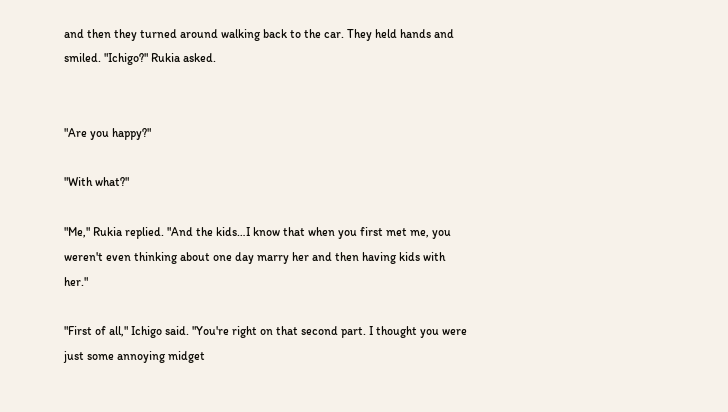and then they turned around walking back to the car. They held hands and smiled. "Ichigo?" Rukia asked.


"Are you happy?"

"With what?"

"Me," Rukia replied. "And the kids…I know that when you first met me, you weren't even thinking about one day marry her and then having kids with her."

"First of all," Ichigo said. "You're right on that second part. I thought you were just some annoying midget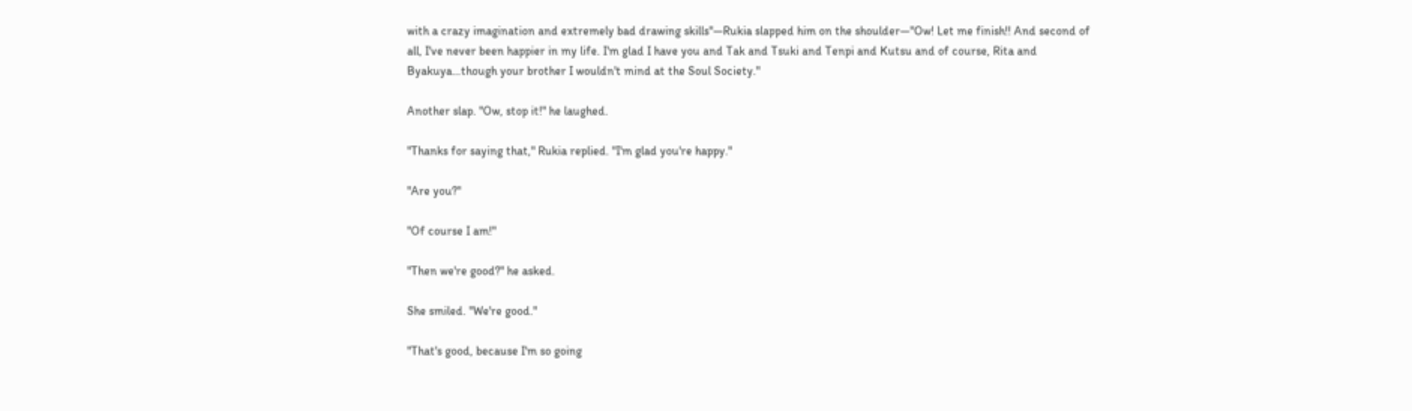with a crazy imagination and extremely bad drawing skills"—Rukia slapped him on the shoulder—"Ow! Let me finish!! And second of all, I've never been happier in my life. I'm glad I have you and Tak and Tsuki and Tenpi and Kutsu and of course, Rita and Byakuya…though your brother I wouldn't mind at the Soul Society."

Another slap. "Ow, stop it!" he laughed.

"Thanks for saying that," Rukia replied. "I'm glad you're happy."

"Are you?"

"Of course I am!"

"Then we're good?" he asked.

She smiled. "We're good."

"That's good, because I'm so going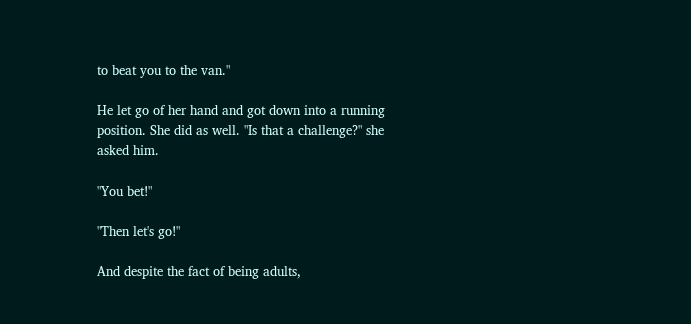to beat you to the van."

He let go of her hand and got down into a running position. She did as well. "Is that a challenge?" she asked him.

"You bet!"

"Then let's go!"

And despite the fact of being adults,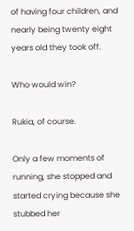of having four children, and nearly being twenty eight years old they took off.

Who would win?

Rukia, of course.

Only a few moments of running, she stopped and started crying because she stubbed her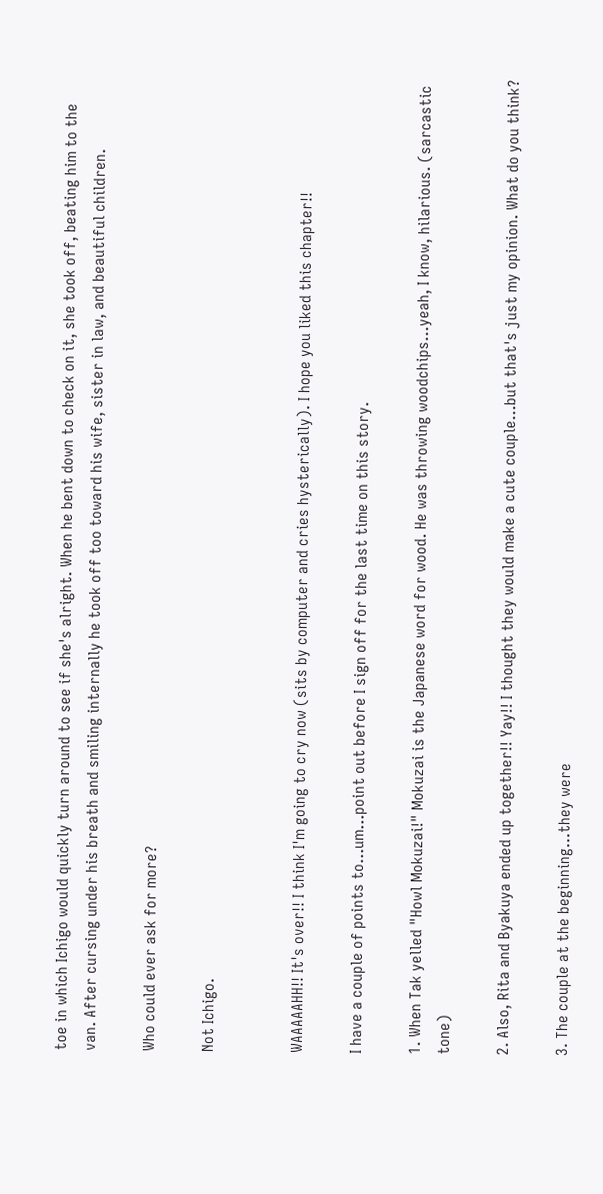toe in which Ichigo would quickly turn around to see if she's alright. When he bent down to check on it, she took off, beating him to the van. After cursing under his breath and smiling internally he took off too toward his wife, sister in law, and beautiful children.

Who could ever ask for more?

Not Ichigo.


WAAAAAHH!! It's over!! I think I'm going to cry now (sits by computer and cries hysterically). I hope you liked this chapter!!

I have a couple of points to…um…point out before I sign off for the last time on this story.

1. When Tak yelled "Howl Mokuzai!" Mokuzai is the Japanese word for wood. He was throwing woodchips…yeah, I know, hilarious. (sarcastic tone)

2. Also, Rita and Byakuya ended up together!! Yay!! I thought they would make a cute couple…but that's just my opinion. What do you think?

3. The couple at the beginning…they were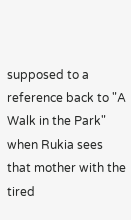supposed to a reference back to "A Walk in the Park" when Rukia sees that mother with the tired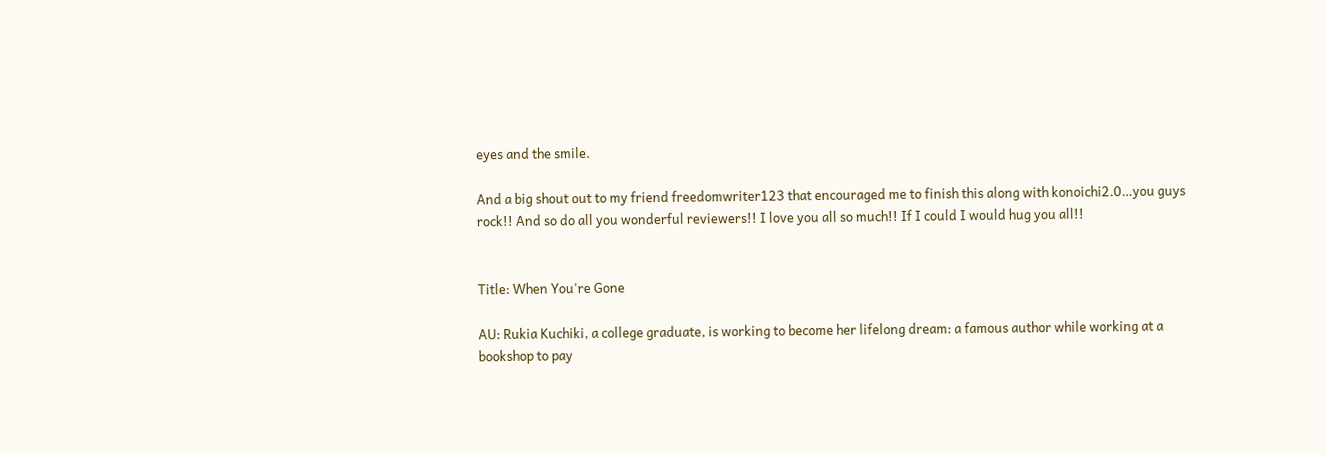eyes and the smile.

And a big shout out to my friend freedomwriter123 that encouraged me to finish this along with konoichi2.0…you guys rock!! And so do all you wonderful reviewers!! I love you all so much!! If I could I would hug you all!!


Title: When You're Gone

AU: Rukia Kuchiki, a college graduate, is working to become her lifelong dream: a famous author while working at a bookshop to pay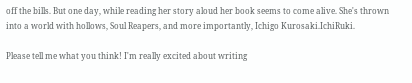off the bills. But one day, while reading her story aloud her book seems to come alive. She's thrown into a world with hollows, Soul Reapers, and more importantly, Ichigo Kurosaki.IchiRuki.

Please tell me what you think! I'm really excited about writing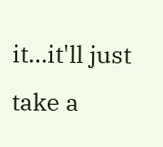it…it'll just take a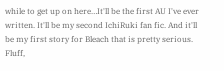while to get up on here…It'll be the first AU I've ever written. It'll be my second IchiRuki fan fic. And it'll be my first story for Bleach that is pretty serious. Fluff,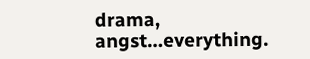drama, angst…everything.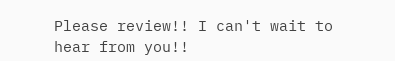Please review!! I can't wait to hear from you!!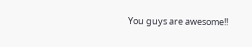You guys are awesome!!